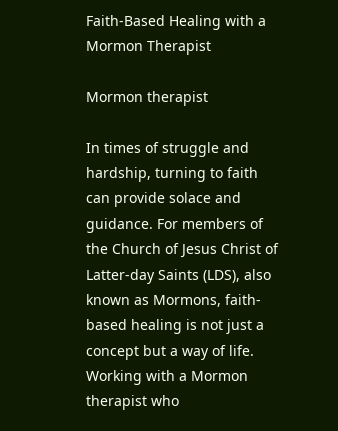Faith-Based Healing with a Mormon Therapist

Mormon therapist

In times of struggle and hardship, turning to faith can provide solace and guidance. For members of the Church of Jesus Christ of Latter-day Saints (LDS), also known as Mormons, faith-based healing is not just a concept but a way of life. Working with a Mormon therapist who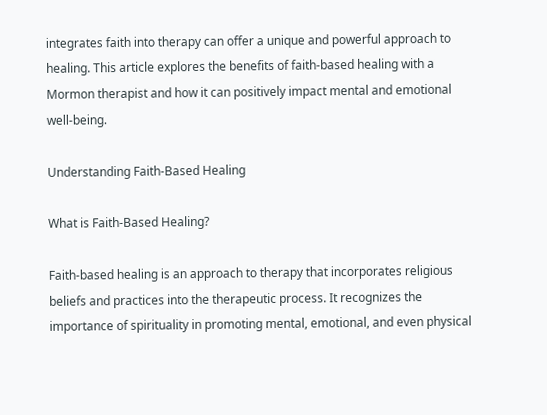integrates faith into therapy can offer a unique and powerful approach to healing. This article explores the benefits of faith-based healing with a Mormon therapist and how it can positively impact mental and emotional well-being.

Understanding Faith-Based Healing

What is Faith-Based Healing?

Faith-based healing is an approach to therapy that incorporates religious beliefs and practices into the therapeutic process. It recognizes the importance of spirituality in promoting mental, emotional, and even physical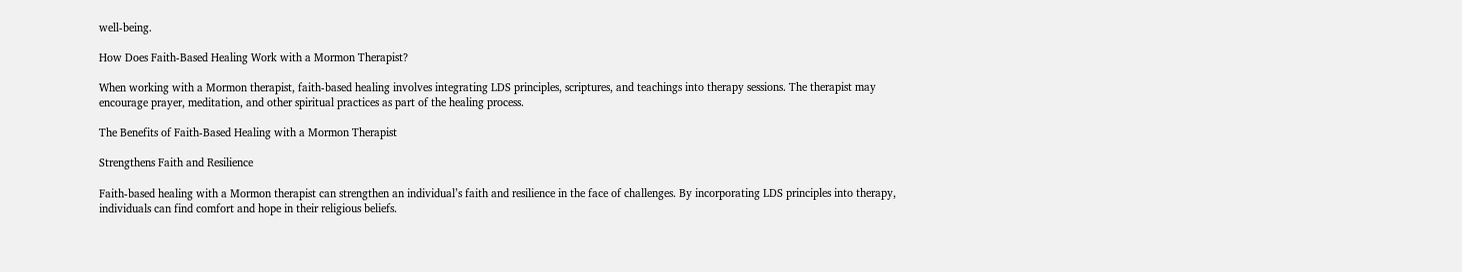well-being.

How Does Faith-Based Healing Work with a Mormon Therapist?

When working with a Mormon therapist, faith-based healing involves integrating LDS principles, scriptures, and teachings into therapy sessions. The therapist may encourage prayer, meditation, and other spiritual practices as part of the healing process.

The Benefits of Faith-Based Healing with a Mormon Therapist

Strengthens Faith and Resilience

Faith-based healing with a Mormon therapist can strengthen an individual’s faith and resilience in the face of challenges. By incorporating LDS principles into therapy, individuals can find comfort and hope in their religious beliefs.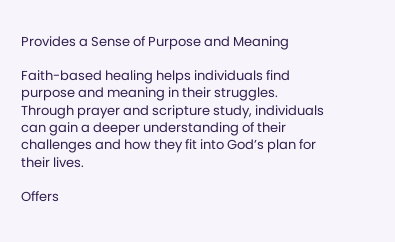Provides a Sense of Purpose and Meaning

Faith-based healing helps individuals find purpose and meaning in their struggles. Through prayer and scripture study, individuals can gain a deeper understanding of their challenges and how they fit into God’s plan for their lives.

Offers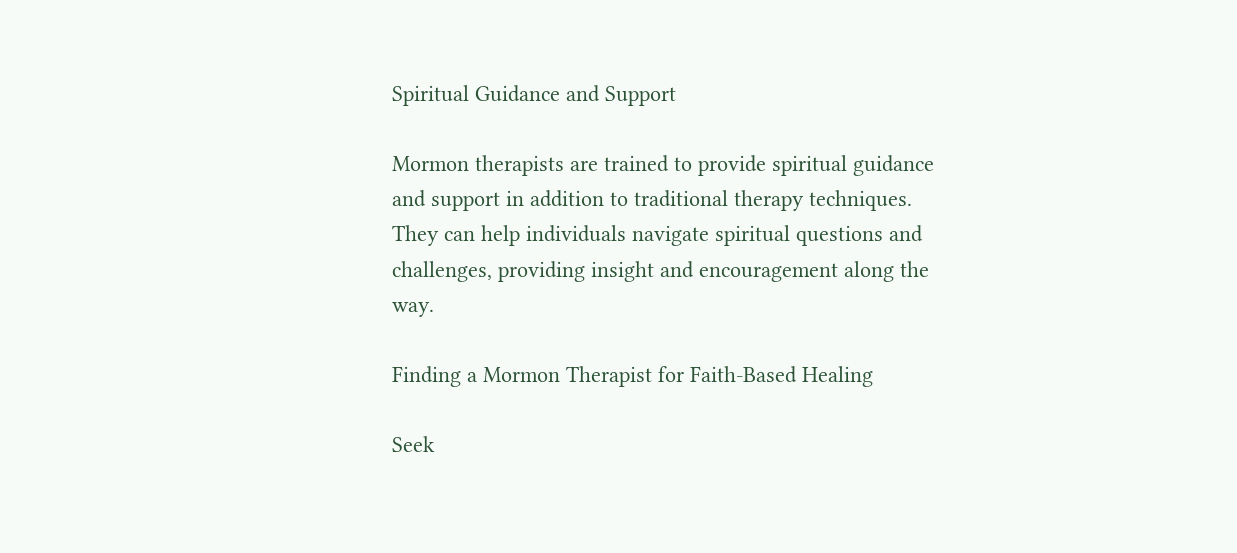Spiritual Guidance and Support

Mormon therapists are trained to provide spiritual guidance and support in addition to traditional therapy techniques. They can help individuals navigate spiritual questions and challenges, providing insight and encouragement along the way.

Finding a Mormon Therapist for Faith-Based Healing

Seek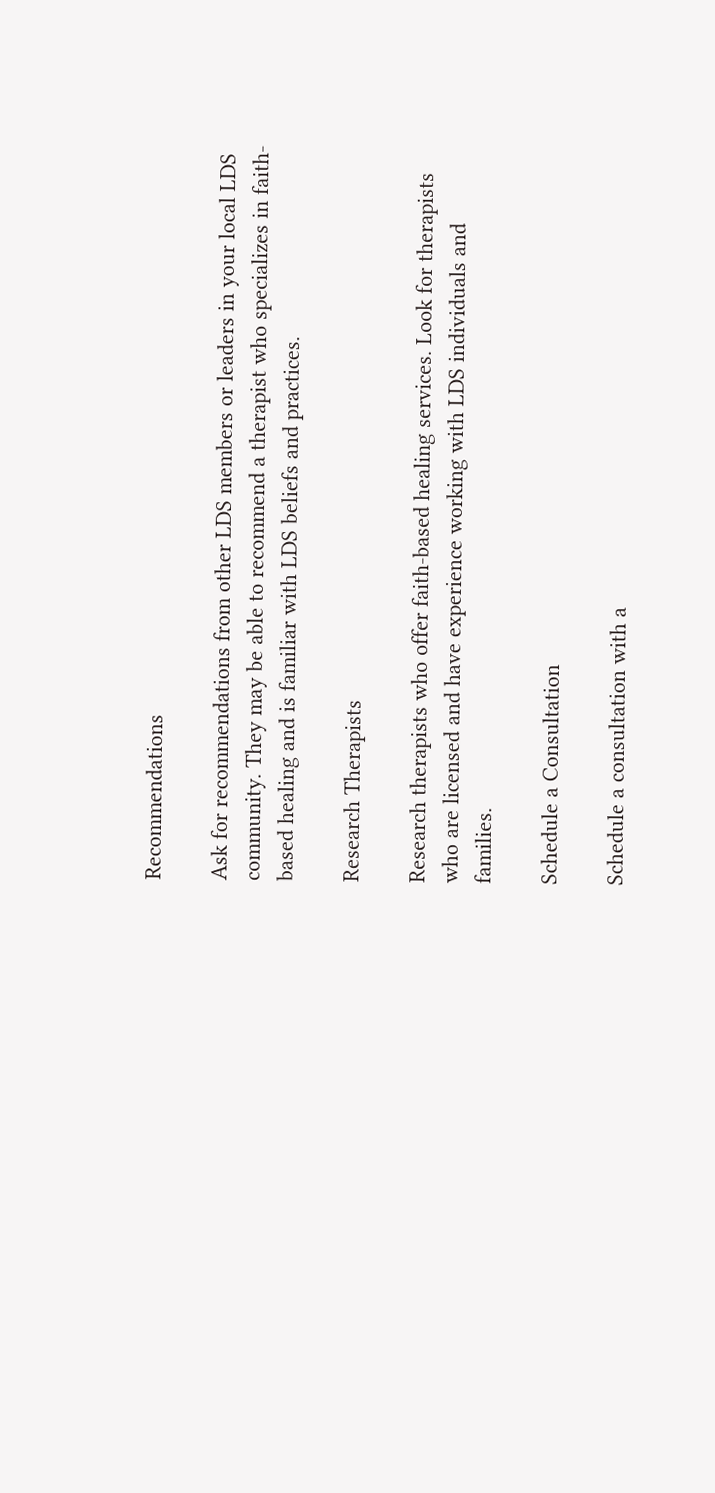Recommendations

Ask for recommendations from other LDS members or leaders in your local LDS community. They may be able to recommend a therapist who specializes in faith-based healing and is familiar with LDS beliefs and practices.

Research Therapists

Research therapists who offer faith-based healing services. Look for therapists who are licensed and have experience working with LDS individuals and families.

Schedule a Consultation

Schedule a consultation with a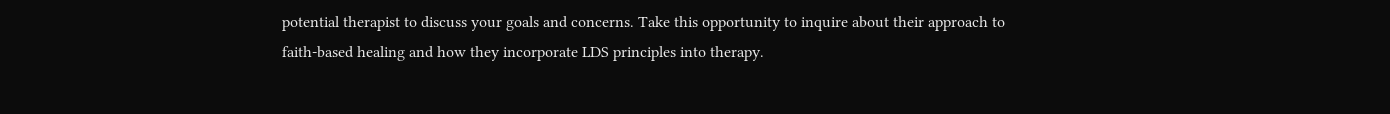potential therapist to discuss your goals and concerns. Take this opportunity to inquire about their approach to faith-based healing and how they incorporate LDS principles into therapy.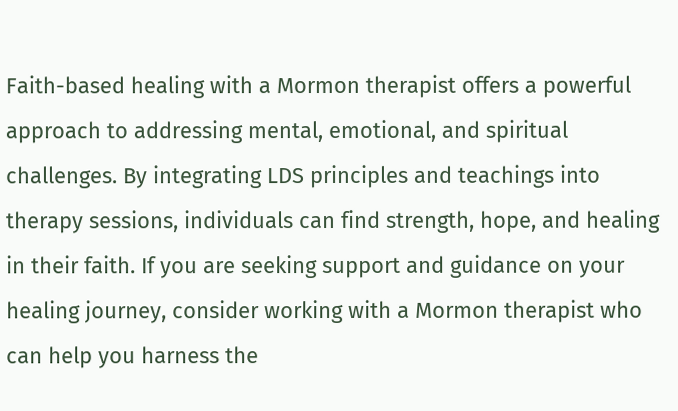Faith-based healing with a Mormon therapist offers a powerful approach to addressing mental, emotional, and spiritual challenges. By integrating LDS principles and teachings into therapy sessions, individuals can find strength, hope, and healing in their faith. If you are seeking support and guidance on your healing journey, consider working with a Mormon therapist who can help you harness the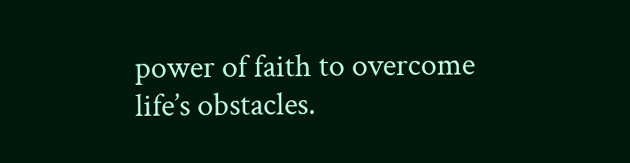power of faith to overcome life’s obstacles.